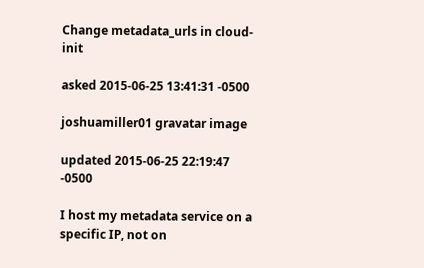Change metadata_urls in cloud-init

asked 2015-06-25 13:41:31 -0500

joshuamiller01 gravatar image

updated 2015-06-25 22:19:47 -0500

I host my metadata service on a specific IP, not on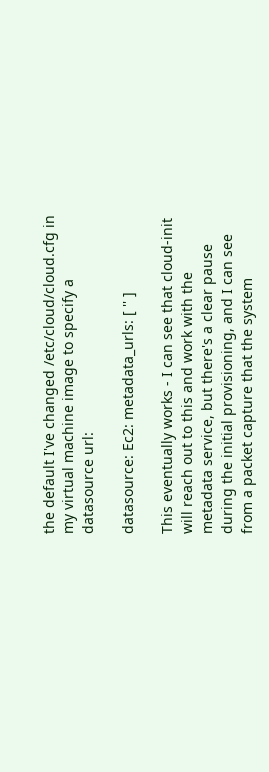the default I've changed /etc/cloud/cloud.cfg in my virtual machine image to specify a datasource url:

datasource: Ec2: metadata_urls: [ '' ]

This eventually works - I can see that cloud-init will reach out to this and work with the metadata service, but there's a clear pause during the initial provisioning, and I can see from a packet capture that the system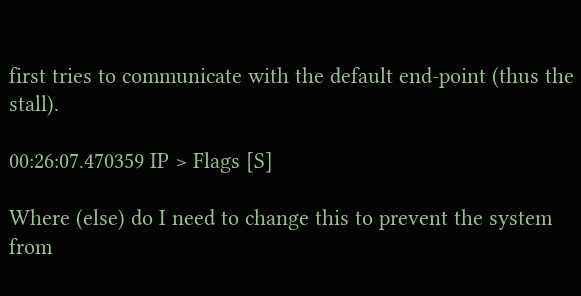first tries to communicate with the default end-point (thus the stall).

00:26:07.470359 IP > Flags [S]

Where (else) do I need to change this to prevent the system from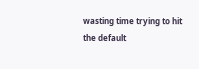wasting time trying to hit the default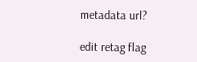metadata url?

edit retag flag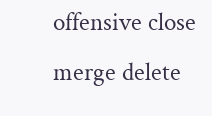offensive close merge delete